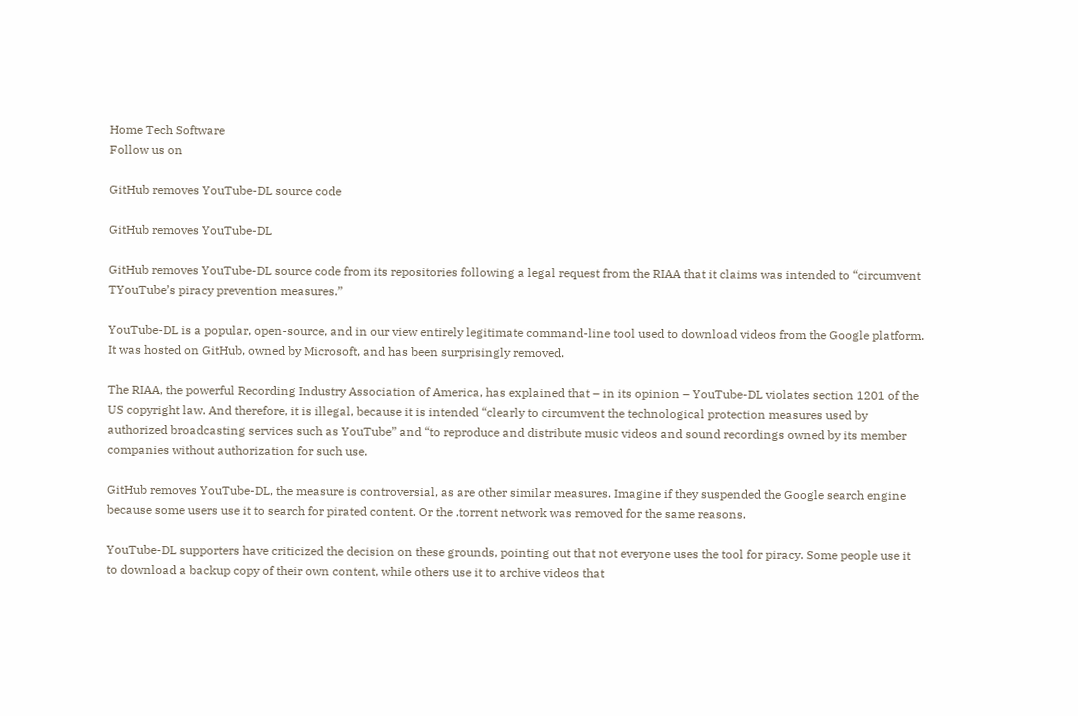Home Tech Software
Follow us on

GitHub removes YouTube-DL source code

GitHub removes YouTube-DL

GitHub removes YouTube-DL source code from its repositories following a legal request from the RIAA that it claims was intended to “circumvent TYouTube’s piracy prevention measures.”

YouTube-DL is a popular, open-source, and in our view entirely legitimate command-line tool used to download videos from the Google platform. It was hosted on GitHub, owned by Microsoft, and has been surprisingly removed.

The RIAA, the powerful Recording Industry Association of America, has explained that – in its opinion – YouTube-DL violates section 1201 of the US copyright law. And therefore, it is illegal, because it is intended “clearly to circumvent the technological protection measures used by authorized broadcasting services such as YouTube” and “to reproduce and distribute music videos and sound recordings owned by its member companies without authorization for such use.

GitHub removes YouTube-DL, the measure is controversial, as are other similar measures. Imagine if they suspended the Google search engine because some users use it to search for pirated content. Or the .torrent network was removed for the same reasons.

YouTube-DL supporters have criticized the decision on these grounds, pointing out that not everyone uses the tool for piracy. Some people use it to download a backup copy of their own content, while others use it to archive videos that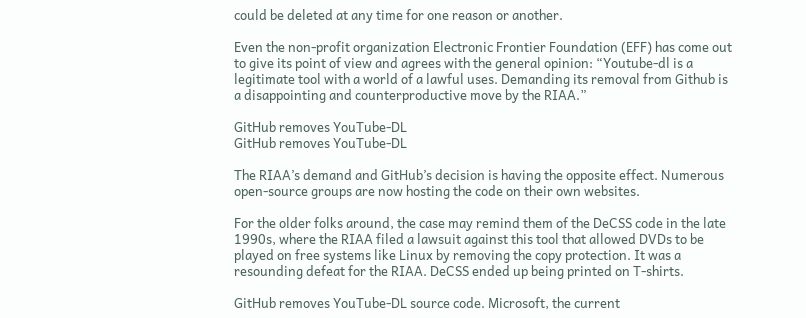could be deleted at any time for one reason or another.

Even the non-profit organization Electronic Frontier Foundation (EFF) has come out to give its point of view and agrees with the general opinion: “Youtube-dl is a legitimate tool with a world of a lawful uses. Demanding its removal from Github is a disappointing and counterproductive move by the RIAA.”

GitHub removes YouTube-DL
GitHub removes YouTube-DL

The RIAA’s demand and GitHub’s decision is having the opposite effect. Numerous open-source groups are now hosting the code on their own websites.

For the older folks around, the case may remind them of the DeCSS code in the late 1990s, where the RIAA filed a lawsuit against this tool that allowed DVDs to be played on free systems like Linux by removing the copy protection. It was a resounding defeat for the RIAA. DeCSS ended up being printed on T-shirts.

GitHub removes YouTube-DL source code. Microsoft, the current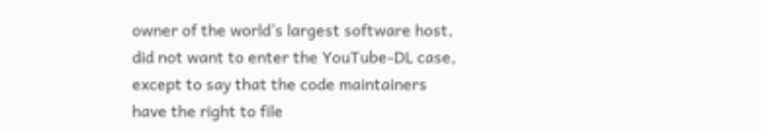owner of the world’s largest software host, did not want to enter the YouTube-DL case, except to say that the code maintainers have the right to file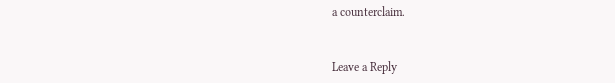a counterclaim.


Leave a Reply